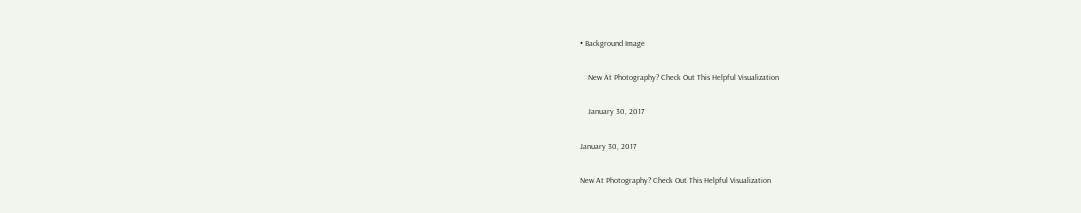• Background Image

    New At Photography? Check Out This Helpful Visualization

    January 30, 2017

January 30, 2017

New At Photography? Check Out This Helpful Visualization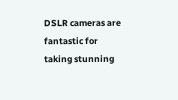DSLR cameras are fantastic for taking stunning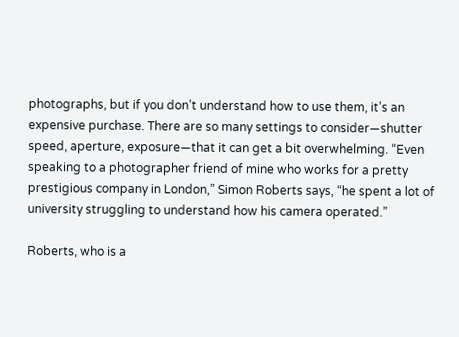photographs, but if you don’t understand how to use them, it’s an expensive purchase. There are so many settings to consider—shutter speed, aperture, exposure—that it can get a bit overwhelming. “Even speaking to a photographer friend of mine who works for a pretty prestigious company in London,” Simon Roberts says, “he spent a lot of university struggling to understand how his camera operated.”

Roberts, who is a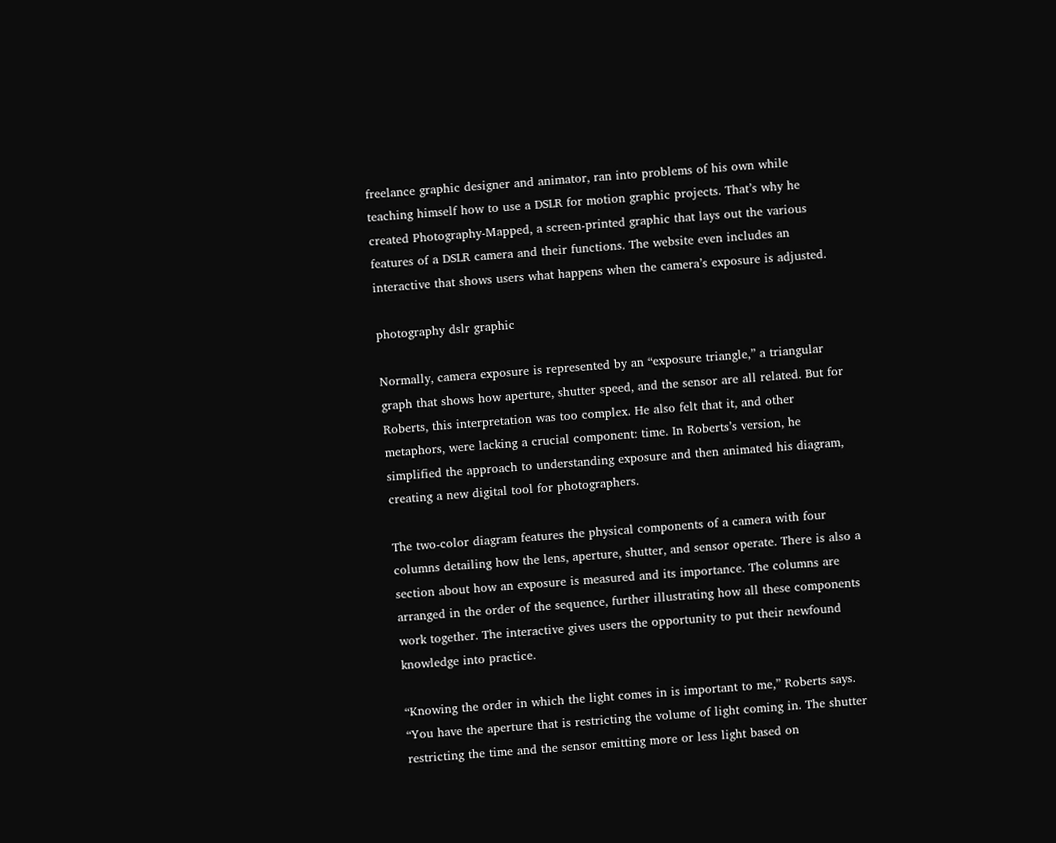freelance graphic designer and animator, ran into problems of his own while teaching himself how to use a DSLR for motion graphic projects. That’s why he created Photography-Mapped, a screen-printed graphic that lays out the various features of a DSLR camera and their functions. The website even includes an interactive that shows users what happens when the camera’s exposure is adjusted.

photography dslr graphic

Normally, camera exposure is represented by an “exposure triangle,” a triangular graph that shows how aperture, shutter speed, and the sensor are all related. But for Roberts, this interpretation was too complex. He also felt that it, and other metaphors, were lacking a crucial component: time. In Roberts’s version, he simplified the approach to understanding exposure and then animated his diagram, creating a new digital tool for photographers.

The two-color diagram features the physical components of a camera with four columns detailing how the lens, aperture, shutter, and sensor operate. There is also a section about how an exposure is measured and its importance. The columns are arranged in the order of the sequence, further illustrating how all these components work together. The interactive gives users the opportunity to put their newfound knowledge into practice.

“Knowing the order in which the light comes in is important to me,” Roberts says. “You have the aperture that is restricting the volume of light coming in. The shutter restricting the time and the sensor emitting more or less light based on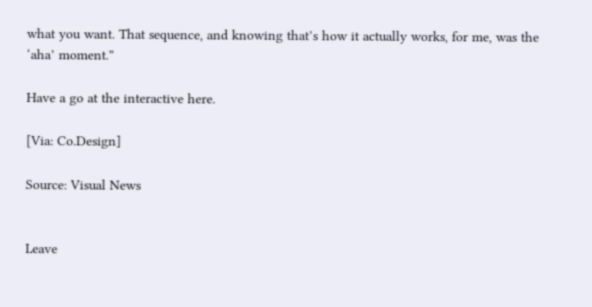what you want. That sequence, and knowing that’s how it actually works, for me, was the ‘aha’ moment.”

Have a go at the interactive here.

[Via: Co.Design]

Source: Visual News


Leave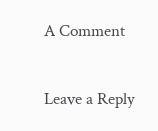A Comment

Leave a Reply